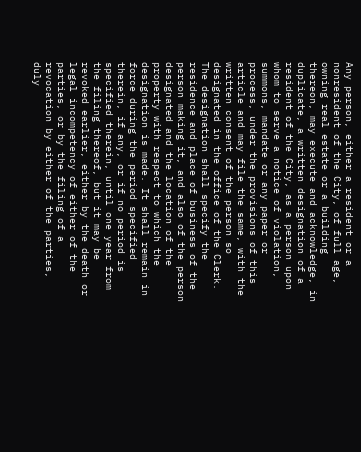Any person, either a resident or a nonresident of the City, of full age, owning real estate or a building thereon, may execute and acknowledge, in duplicate, a written designation of a resident of the City, as a person upon whom to serve a notice of violation, summons, mandate or any paper or process, under the provisions of this article and may file the same, with the written consent of the person so designated in the office of the Clerk. The designation shall specify the residence and place of business of the person making it, and also of the person designated and the location of the property with respect to which the designation is made. It shall remain in force during the period specified therein, if any, or if no period is specified therein, until one year from the filing thereof, but it may be revoked earlier, either by the death or legal incompetency of either of the parties, or by the filing of a revocation by either of the parties, duly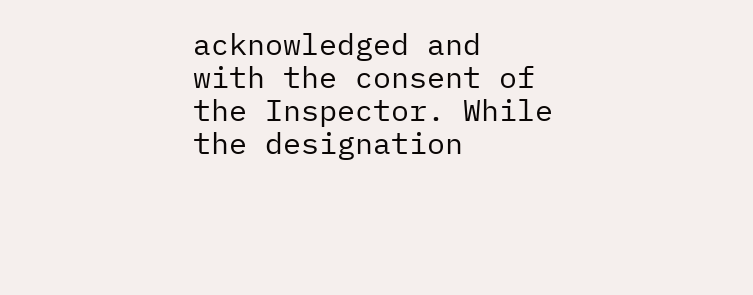acknowledged and with the consent of the Inspector. While the designation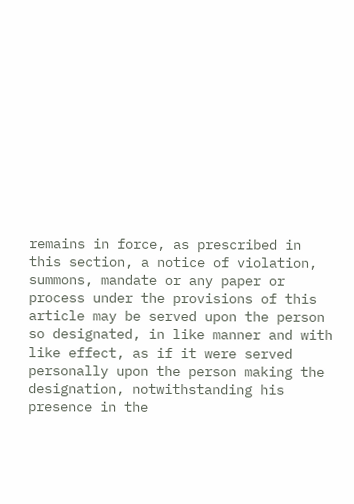remains in force, as prescribed in this section, a notice of violation, summons, mandate or any paper or process under the provisions of this article may be served upon the person so designated, in like manner and with like effect, as if it were served personally upon the person making the designation, notwithstanding his presence in the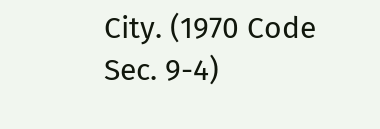City. (1970 Code Sec. 9-4)